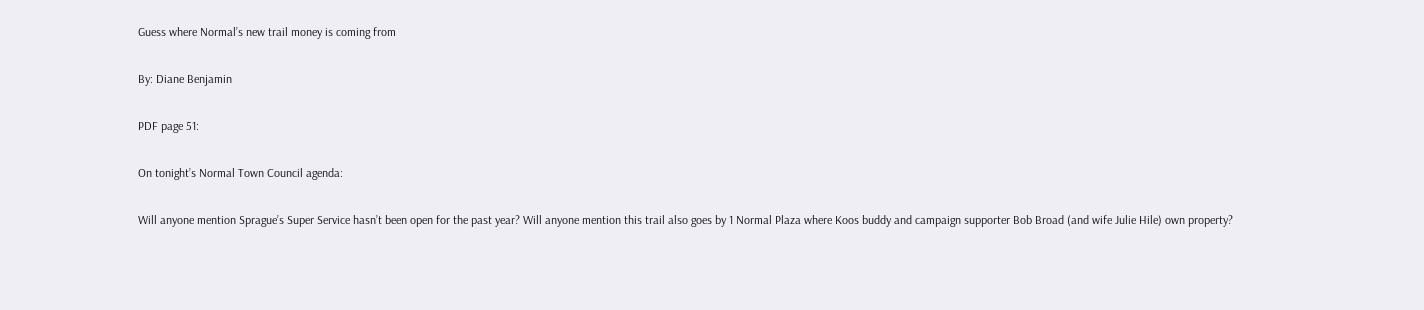Guess where Normal’s new trail money is coming from

By: Diane Benjamin

PDF page 51:

On tonight’s Normal Town Council agenda:

Will anyone mention Sprague’s Super Service hasn’t been open for the past year? Will anyone mention this trail also goes by 1 Normal Plaza where Koos buddy and campaign supporter Bob Broad (and wife Julie Hile) own property?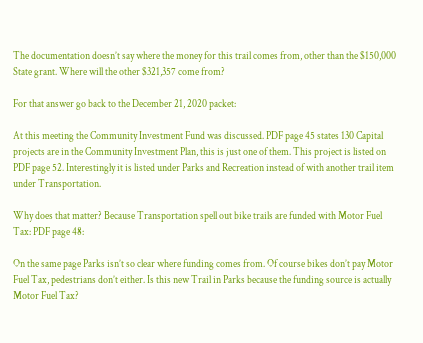The documentation doesn’t say where the money for this trail comes from, other than the $150,000 State grant. Where will the other $321,357 come from?

For that answer go back to the December 21, 2020 packet:

At this meeting the Community Investment Fund was discussed. PDF page 45 states 130 Capital projects are in the Community Investment Plan, this is just one of them. This project is listed on PDF page 52. Interestingly it is listed under Parks and Recreation instead of with another trail item under Transportation.

Why does that matter? Because Transportation spell out bike trails are funded with Motor Fuel Tax: PDF page 48:

On the same page Parks isn’t so clear where funding comes from. Of course bikes don’t pay Motor Fuel Tax, pedestrians don’t either. Is this new Trail in Parks because the funding source is actually Motor Fuel Tax?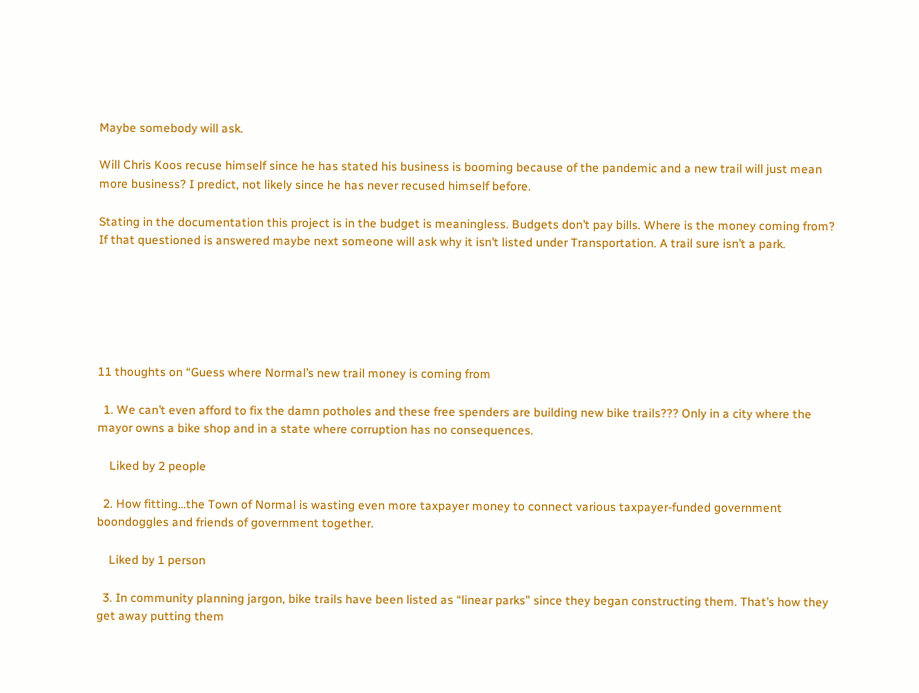Maybe somebody will ask.

Will Chris Koos recuse himself since he has stated his business is booming because of the pandemic and a new trail will just mean more business? I predict, not likely since he has never recused himself before.

Stating in the documentation this project is in the budget is meaningless. Budgets don’t pay bills. Where is the money coming from? If that questioned is answered maybe next someone will ask why it isn’t listed under Transportation. A trail sure isn’t a park.






11 thoughts on “Guess where Normal’s new trail money is coming from

  1. We can’t even afford to fix the damn potholes and these free spenders are building new bike trails??? Only in a city where the mayor owns a bike shop and in a state where corruption has no consequences.

    Liked by 2 people

  2. How fitting…the Town of Normal is wasting even more taxpayer money to connect various taxpayer-funded government boondoggles and friends of government together.

    Liked by 1 person

  3. In community planning jargon, bike trails have been listed as “linear parks” since they began constructing them. That’s how they get away putting them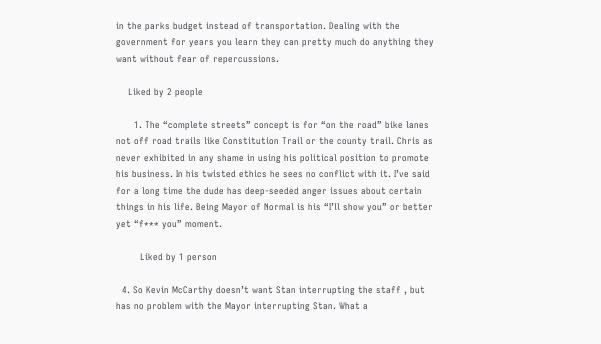in the parks budget instead of transportation. Dealing with the government for years you learn they can pretty much do anything they want without fear of repercussions.

    Liked by 2 people

      1. The “complete streets” concept is for “on the road” bike lanes not off road trails like Constitution Trail or the county trail. Chris as never exhibited in any shame in using his political position to promote his business. In his twisted ethics he sees no conflict with it. I’ve said for a long time the dude has deep-seeded anger issues about certain things in his life. Being Mayor of Normal is his “I’ll show you” or better yet “f*** you” moment.

        Liked by 1 person

  4. So Kevin McCarthy doesn’t want Stan interrupting the staff , but has no problem with the Mayor interrupting Stan. What a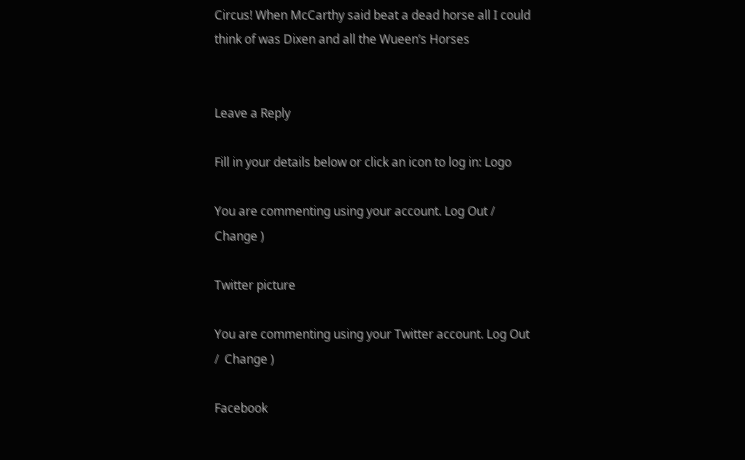Circus! When McCarthy said beat a dead horse all I could think of was Dixen and all the Wueen’s Horses


Leave a Reply

Fill in your details below or click an icon to log in: Logo

You are commenting using your account. Log Out /  Change )

Twitter picture

You are commenting using your Twitter account. Log Out /  Change )

Facebook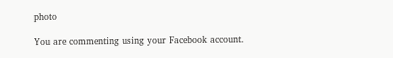photo

You are commenting using your Facebook account.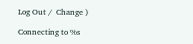Log Out /  Change )

Connecting to %s